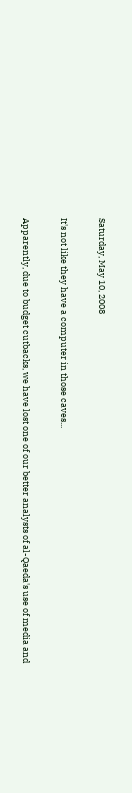Saturday, May 10, 2008

It's not like they have a computer in those caves...

Apparently, due to budget cutbacks, we have lost one of our better analysts of al-Qaeda's use of media and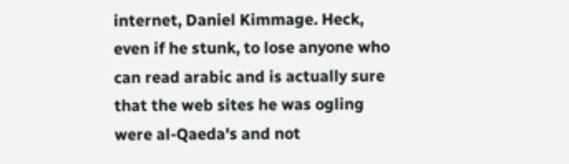internet, Daniel Kimmage. Heck, even if he stunk, to lose anyone who can read arabic and is actually sure that the web sites he was ogling were al-Qaeda's and not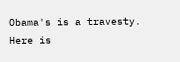Obama's is a travesty. Here is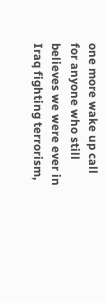one more wake up call for anyone who still believes we were ever in Iraq fighting terrorism,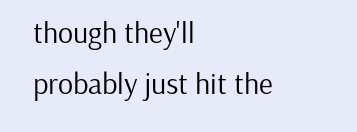though they'll probably just hit the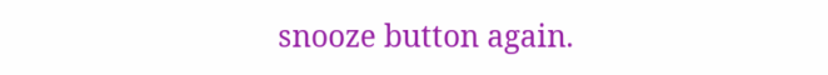snooze button again.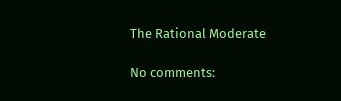The Rational Moderate

No comments: